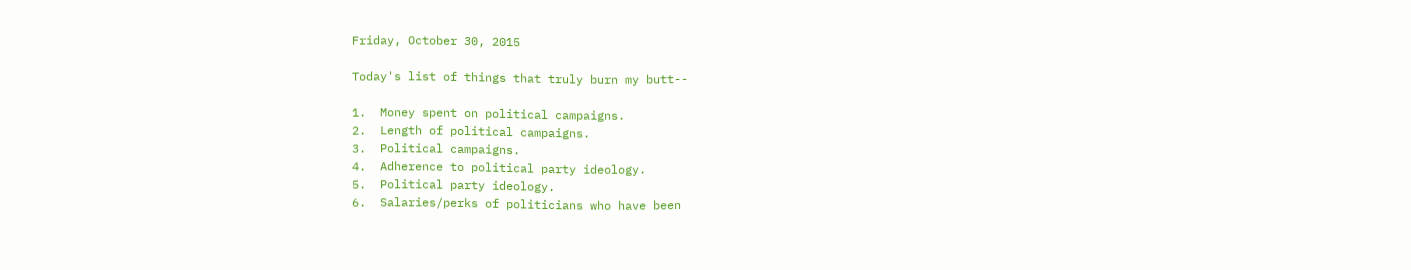Friday, October 30, 2015

Today's list of things that truly burn my butt--

1.  Money spent on political campaigns.
2.  Length of political campaigns.
3.  Political campaigns.
4.  Adherence to political party ideology.
5.  Political party ideology.
6.  Salaries/perks of politicians who have been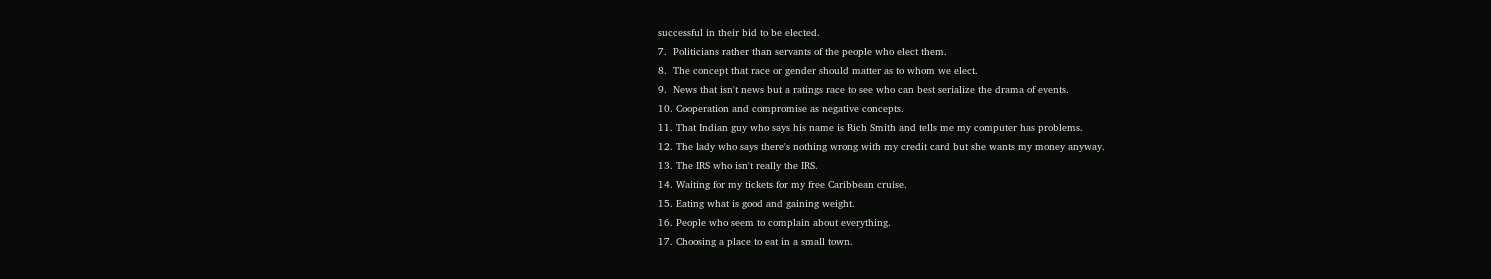successful in their bid to be elected.
7.  Politicians rather than servants of the people who elect them.
8.  The concept that race or gender should matter as to whom we elect.
9.  News that isn't news but a ratings race to see who can best serialize the drama of events.
10. Cooperation and compromise as negative concepts.
11. That Indian guy who says his name is Rich Smith and tells me my computer has problems.
12. The lady who says there's nothing wrong with my credit card but she wants my money anyway.
13. The IRS who isn't really the IRS.
14. Waiting for my tickets for my free Caribbean cruise.
15. Eating what is good and gaining weight.
16. People who seem to complain about everything.
17. Choosing a place to eat in a small town.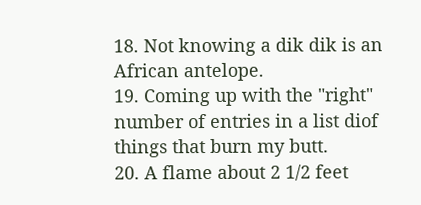18. Not knowing a dik dik is an African antelope.
19. Coming up with the "right" number of entries in a list diof things that burn my butt.
20. A flame about 2 1/2 feet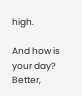high.

And how is your day?  Better,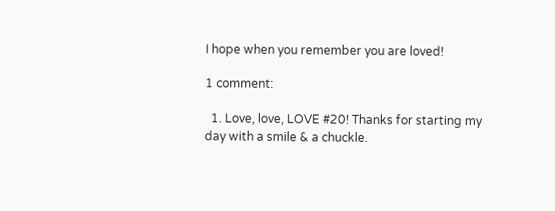I hope when you remember you are loved!

1 comment:

  1. Love, love, LOVE #20! Thanks for starting my day with a smile & a chuckle.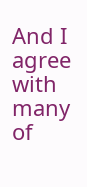And I agree with many of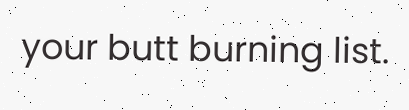your butt burning list.